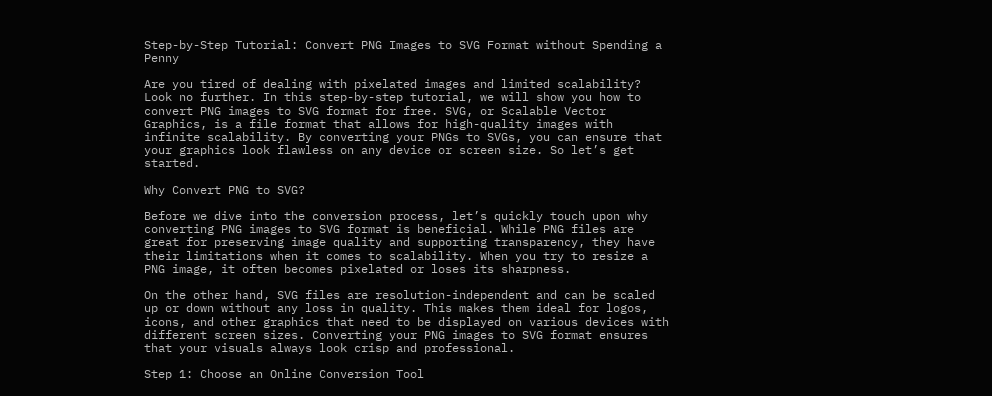Step-by-Step Tutorial: Convert PNG Images to SVG Format without Spending a Penny

Are you tired of dealing with pixelated images and limited scalability? Look no further. In this step-by-step tutorial, we will show you how to convert PNG images to SVG format for free. SVG, or Scalable Vector Graphics, is a file format that allows for high-quality images with infinite scalability. By converting your PNGs to SVGs, you can ensure that your graphics look flawless on any device or screen size. So let’s get started.

Why Convert PNG to SVG?

Before we dive into the conversion process, let’s quickly touch upon why converting PNG images to SVG format is beneficial. While PNG files are great for preserving image quality and supporting transparency, they have their limitations when it comes to scalability. When you try to resize a PNG image, it often becomes pixelated or loses its sharpness.

On the other hand, SVG files are resolution-independent and can be scaled up or down without any loss in quality. This makes them ideal for logos, icons, and other graphics that need to be displayed on various devices with different screen sizes. Converting your PNG images to SVG format ensures that your visuals always look crisp and professional.

Step 1: Choose an Online Conversion Tool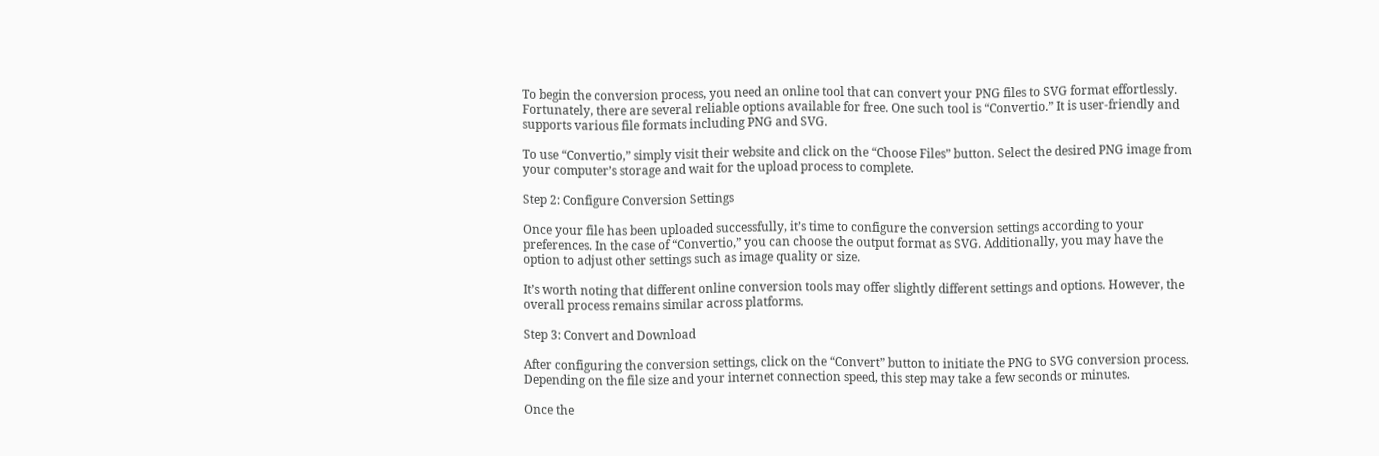To begin the conversion process, you need an online tool that can convert your PNG files to SVG format effortlessly. Fortunately, there are several reliable options available for free. One such tool is “Convertio.” It is user-friendly and supports various file formats including PNG and SVG.

To use “Convertio,” simply visit their website and click on the “Choose Files” button. Select the desired PNG image from your computer’s storage and wait for the upload process to complete.

Step 2: Configure Conversion Settings

Once your file has been uploaded successfully, it’s time to configure the conversion settings according to your preferences. In the case of “Convertio,” you can choose the output format as SVG. Additionally, you may have the option to adjust other settings such as image quality or size.

It’s worth noting that different online conversion tools may offer slightly different settings and options. However, the overall process remains similar across platforms.

Step 3: Convert and Download

After configuring the conversion settings, click on the “Convert” button to initiate the PNG to SVG conversion process. Depending on the file size and your internet connection speed, this step may take a few seconds or minutes.

Once the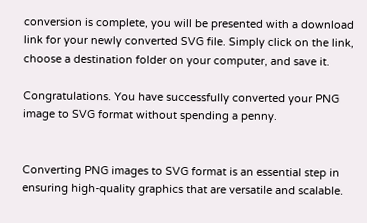conversion is complete, you will be presented with a download link for your newly converted SVG file. Simply click on the link, choose a destination folder on your computer, and save it.

Congratulations. You have successfully converted your PNG image to SVG format without spending a penny.


Converting PNG images to SVG format is an essential step in ensuring high-quality graphics that are versatile and scalable.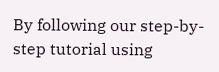By following our step-by-step tutorial using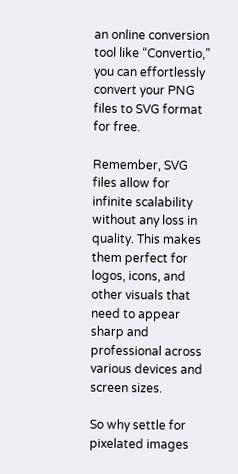an online conversion tool like “Convertio,” you can effortlessly convert your PNG files to SVG format for free.

Remember, SVG files allow for infinite scalability without any loss in quality. This makes them perfect for logos, icons, and other visuals that need to appear sharp and professional across various devices and screen sizes.

So why settle for pixelated images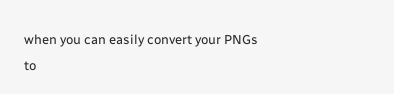when you can easily convert your PNGs to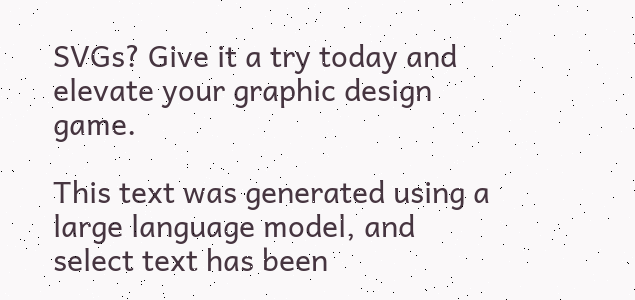SVGs? Give it a try today and elevate your graphic design game.

This text was generated using a large language model, and select text has been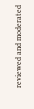reviewed and moderated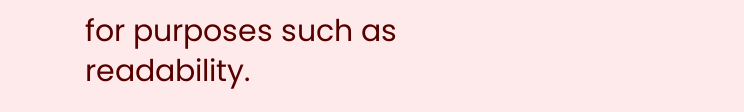for purposes such as readability.